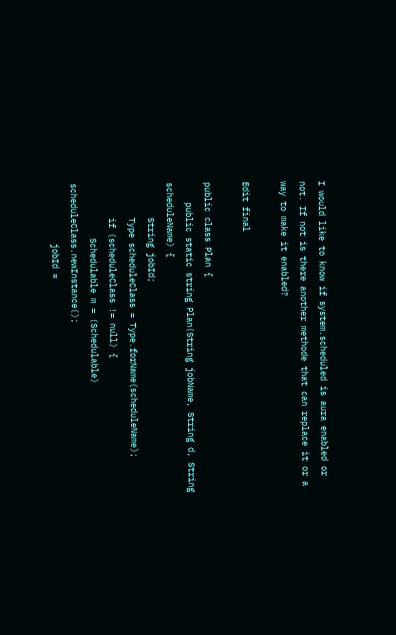I would like to know if system.scheduled is aura enabled or not. If not is there another methode that can replace it or a way to make it enabled?

Edit final

public class Plan {
    public static string Plan(String jobName, String d, String scheduleName) {
       String jobId;
       Type scheduleClass = Type.forName(scheduleName);
       if (scheduleClass != null) {
           Schedulable m = (Schedulable) scheduleClass.newInstance();
            jobId =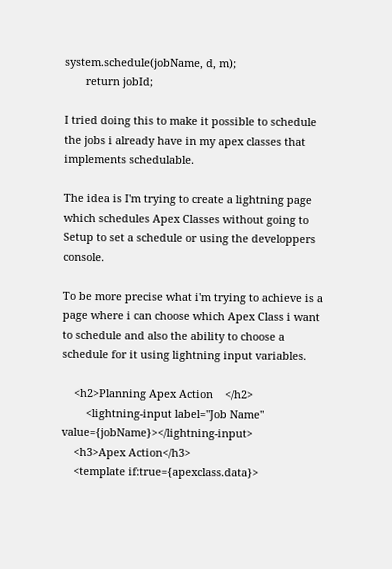system.schedule(jobName, d, m);
       return jobId;

I tried doing this to make it possible to schedule the jobs i already have in my apex classes that implements schedulable.

The idea is I'm trying to create a lightning page which schedules Apex Classes without going to Setup to set a schedule or using the developpers console.

To be more precise what i'm trying to achieve is a page where i can choose which Apex Class i want to schedule and also the ability to choose a schedule for it using lightning input variables.

    <h2>Planning Apex Action    </h2>
        <lightning-input label="Job Name" value={jobName}></lightning-input>
    <h3>Apex Action</h3>
    <template if:true={apexclass.data}>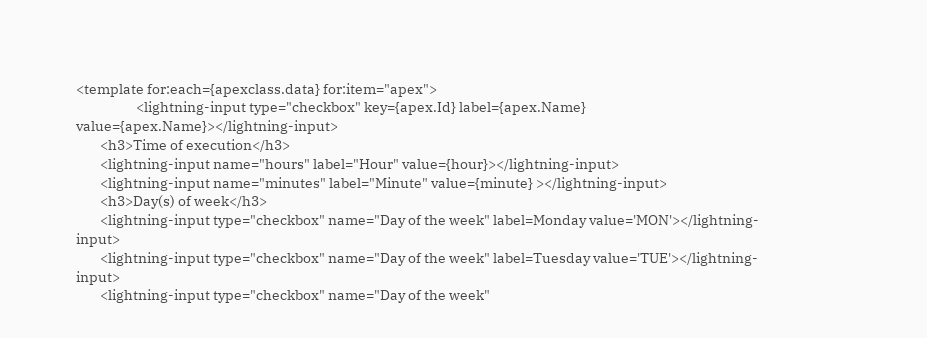<template for:each={apexclass.data} for:item="apex">
                    <lightning-input type="checkbox" key={apex.Id} label={apex.Name} value={apex.Name}></lightning-input>
        <h3>Time of execution</h3>
        <lightning-input name="hours" label="Hour" value={hour}></lightning-input>
        <lightning-input name="minutes" label="Minute" value={minute} ></lightning-input>
        <h3>Day(s) of week</h3>
        <lightning-input type="checkbox" name="Day of the week" label=Monday value='MON'></lightning-input>
        <lightning-input type="checkbox" name="Day of the week" label=Tuesday value='TUE'></lightning-input>
        <lightning-input type="checkbox" name="Day of the week"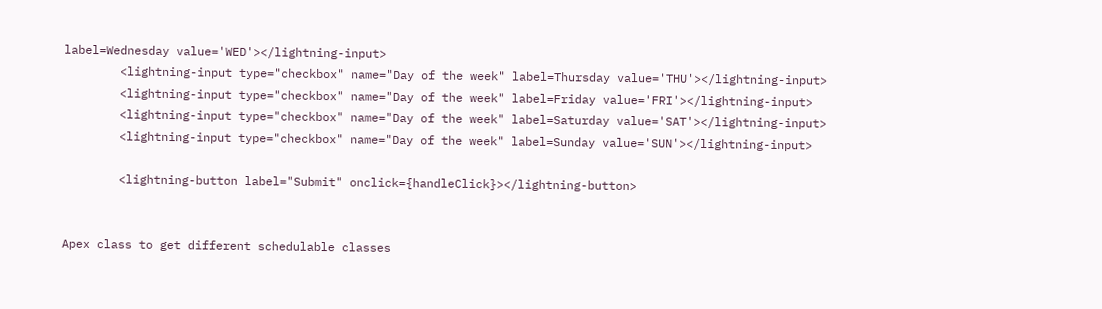label=Wednesday value='WED'></lightning-input>
        <lightning-input type="checkbox" name="Day of the week" label=Thursday value='THU'></lightning-input>
        <lightning-input type="checkbox" name="Day of the week" label=Friday value='FRI'></lightning-input>
        <lightning-input type="checkbox" name="Day of the week" label=Saturday value='SAT'></lightning-input>
        <lightning-input type="checkbox" name="Day of the week" label=Sunday value='SUN'></lightning-input>

        <lightning-button label="Submit" onclick={handleClick}></lightning-button>


Apex class to get different schedulable classes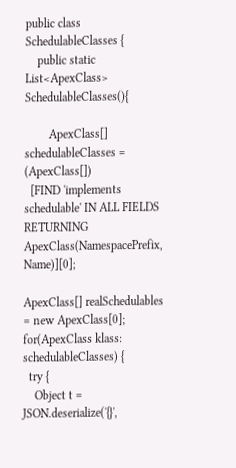public class SchedulableClasses {
    public static List<ApexClass> SchedulableClasses(){

        ApexClass[] schedulableClasses = (ApexClass[])
  [FIND 'implements schedulable' IN ALL FIELDS RETURNING ApexClass(NamespacePrefix, Name)][0];

ApexClass[] realSchedulables = new ApexClass[0];
for(ApexClass klass: schedulableClasses) {
  try {
    Object t = JSON.deserialize('{}',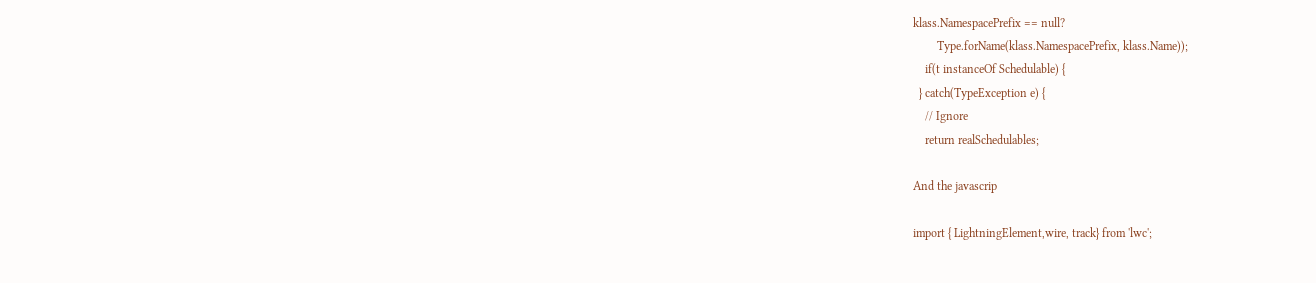klass.NamespacePrefix == null?
        Type.forName(klass.NamespacePrefix, klass.Name));
    if(t instanceOf Schedulable) {
  } catch(TypeException e) {
    // Ignore
    return realSchedulables;

And the javascrip

import { LightningElement,wire, track} from 'lwc';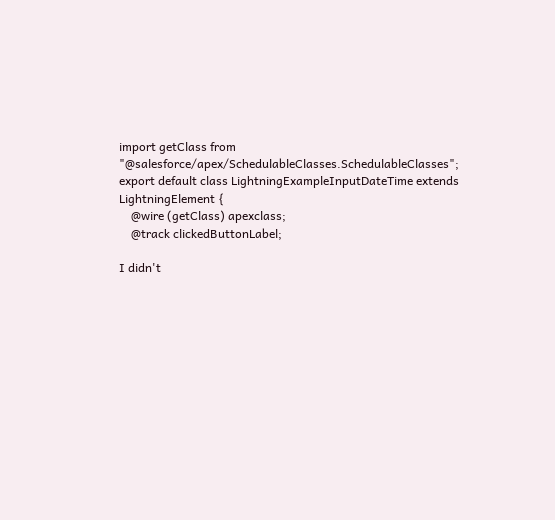import getClass from "@salesforce/apex/SchedulableClasses.SchedulableClasses";
export default class LightningExampleInputDateTime extends LightningElement {
    @wire (getClass) apexclass;
    @track clickedButtonLabel;

I didn't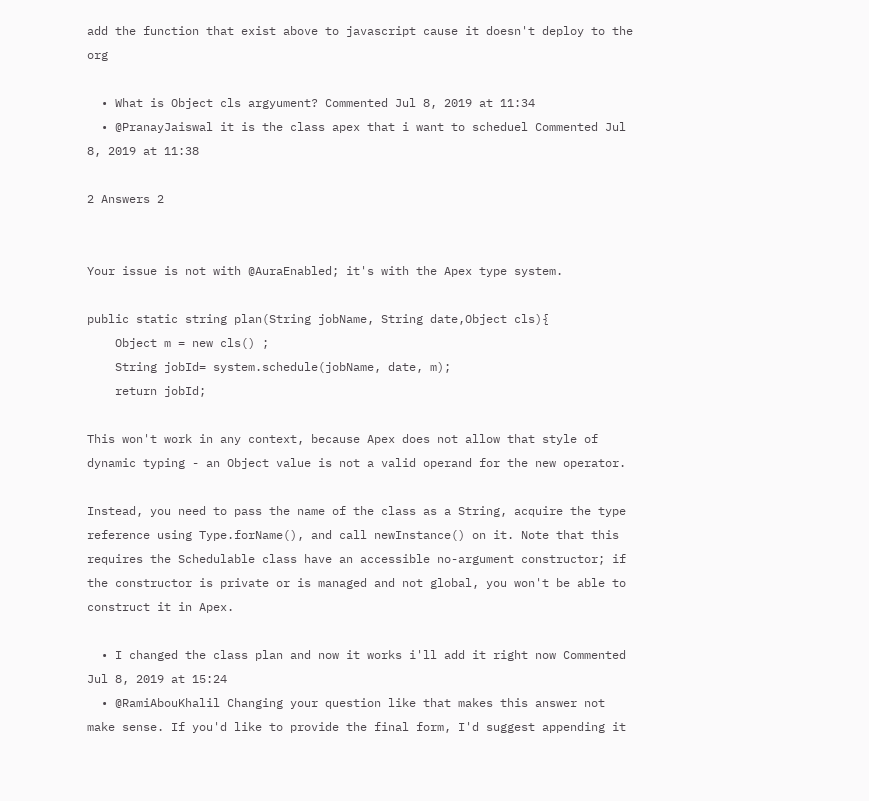add the function that exist above to javascript cause it doesn't deploy to the org

  • What is Object cls argyument? Commented Jul 8, 2019 at 11:34
  • @PranayJaiswal it is the class apex that i want to scheduel Commented Jul 8, 2019 at 11:38

2 Answers 2


Your issue is not with @AuraEnabled; it's with the Apex type system.

public static string plan(String jobName, String date,Object cls){
    Object m = new cls() ;
    String jobId= system.schedule(jobName, date, m);
    return jobId;

This won't work in any context, because Apex does not allow that style of dynamic typing - an Object value is not a valid operand for the new operator.

Instead, you need to pass the name of the class as a String, acquire the type reference using Type.forName(), and call newInstance() on it. Note that this requires the Schedulable class have an accessible no-argument constructor; if the constructor is private or is managed and not global, you won't be able to construct it in Apex.

  • I changed the class plan and now it works i'll add it right now Commented Jul 8, 2019 at 15:24
  • @RamiAbouKhalil Changing your question like that makes this answer not make sense. If you'd like to provide the final form, I'd suggest appending it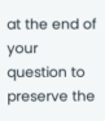at the end of your question to preserve the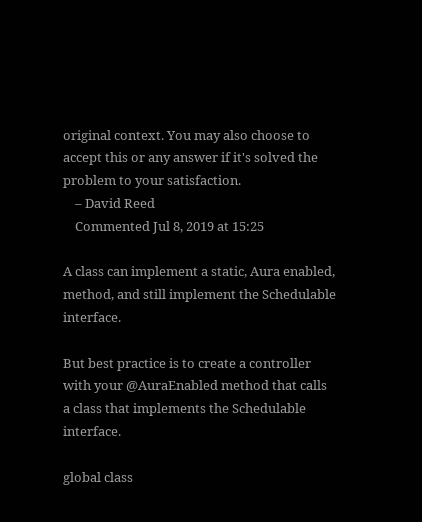original context. You may also choose to accept this or any answer if it's solved the problem to your satisfaction.
    – David Reed
    Commented Jul 8, 2019 at 15:25

A class can implement a static, Aura enabled, method, and still implement the Schedulable interface.

But best practice is to create a controller with your @AuraEnabled method that calls a class that implements the Schedulable interface.

global class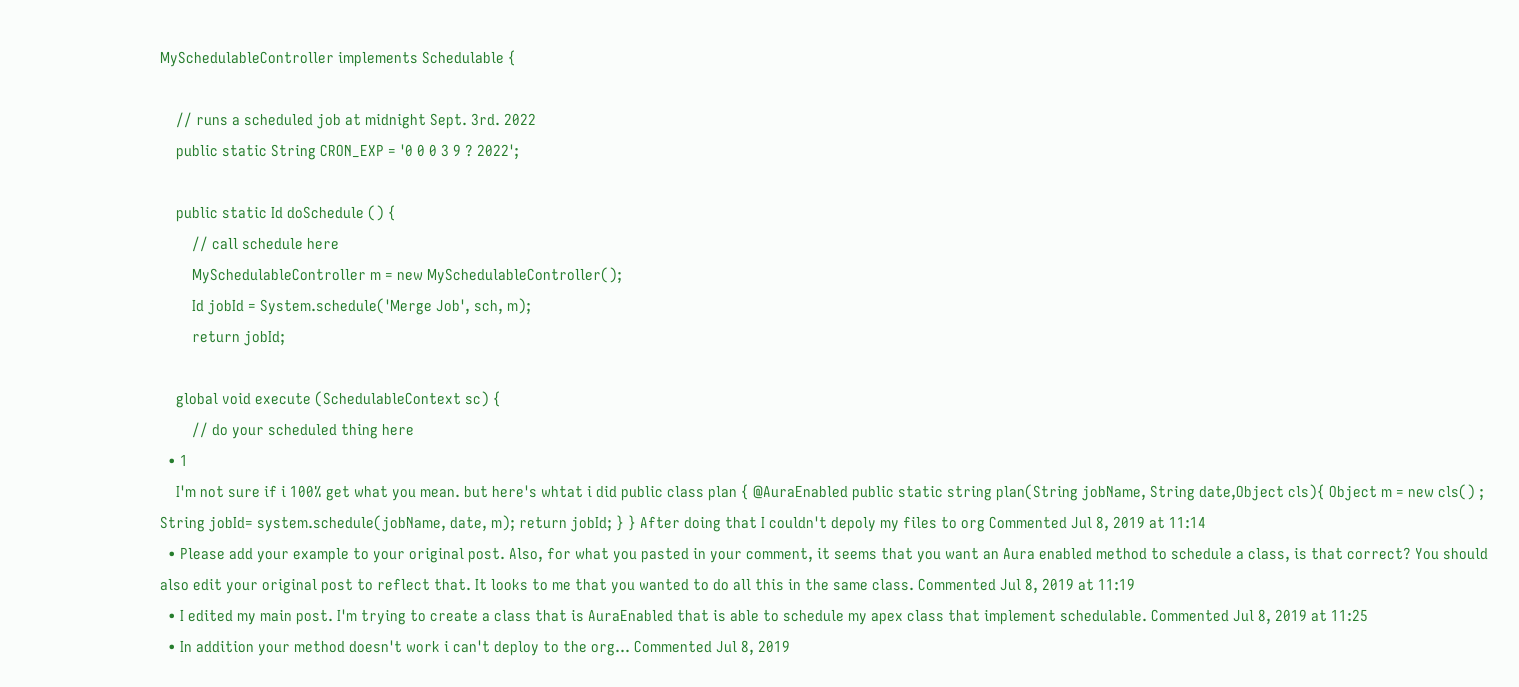MySchedulableController implements Schedulable {

    // runs a scheduled job at midnight Sept. 3rd. 2022
    public static String CRON_EXP = '0 0 0 3 9 ? 2022';

    public static Id doSchedule () {
        // call schedule here
        MySchedulableController m = new MySchedulableController();
        Id jobId = System.schedule('Merge Job', sch, m);
        return jobId;

    global void execute (SchedulableContext sc) {
        // do your scheduled thing here
  • 1
    I'm not sure if i 100% get what you mean. but here's whtat i did public class plan { @AuraEnabled public static string plan(String jobName, String date,Object cls){ Object m = new cls() ; String jobId= system.schedule(jobName, date, m); return jobId; } } After doing that I couldn't depoly my files to org Commented Jul 8, 2019 at 11:14
  • Please add your example to your original post. Also, for what you pasted in your comment, it seems that you want an Aura enabled method to schedule a class, is that correct? You should also edit your original post to reflect that. It looks to me that you wanted to do all this in the same class. Commented Jul 8, 2019 at 11:19
  • I edited my main post. I'm trying to create a class that is AuraEnabled that is able to schedule my apex class that implement schedulable. Commented Jul 8, 2019 at 11:25
  • In addition your method doesn't work i can't deploy to the org... Commented Jul 8, 2019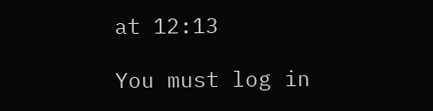at 12:13

You must log in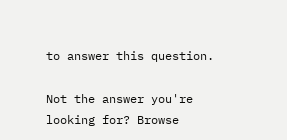to answer this question.

Not the answer you're looking for? Browse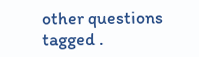other questions tagged .